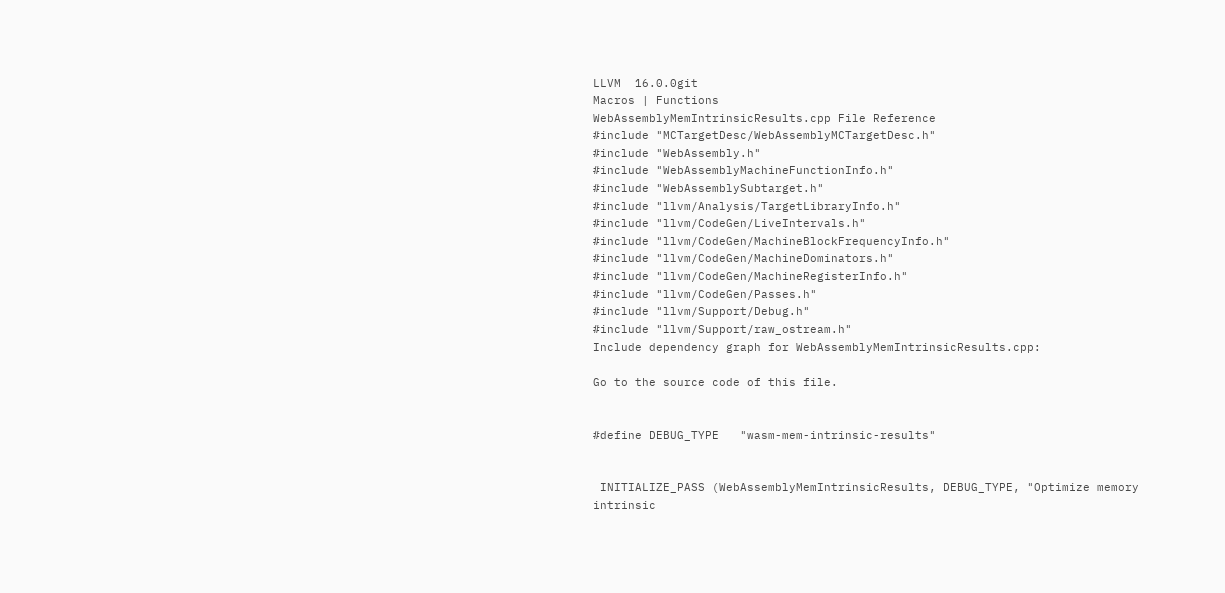LLVM  16.0.0git
Macros | Functions
WebAssemblyMemIntrinsicResults.cpp File Reference
#include "MCTargetDesc/WebAssemblyMCTargetDesc.h"
#include "WebAssembly.h"
#include "WebAssemblyMachineFunctionInfo.h"
#include "WebAssemblySubtarget.h"
#include "llvm/Analysis/TargetLibraryInfo.h"
#include "llvm/CodeGen/LiveIntervals.h"
#include "llvm/CodeGen/MachineBlockFrequencyInfo.h"
#include "llvm/CodeGen/MachineDominators.h"
#include "llvm/CodeGen/MachineRegisterInfo.h"
#include "llvm/CodeGen/Passes.h"
#include "llvm/Support/Debug.h"
#include "llvm/Support/raw_ostream.h"
Include dependency graph for WebAssemblyMemIntrinsicResults.cpp:

Go to the source code of this file.


#define DEBUG_TYPE   "wasm-mem-intrinsic-results"


 INITIALIZE_PASS (WebAssemblyMemIntrinsicResults, DEBUG_TYPE, "Optimize memory intrinsic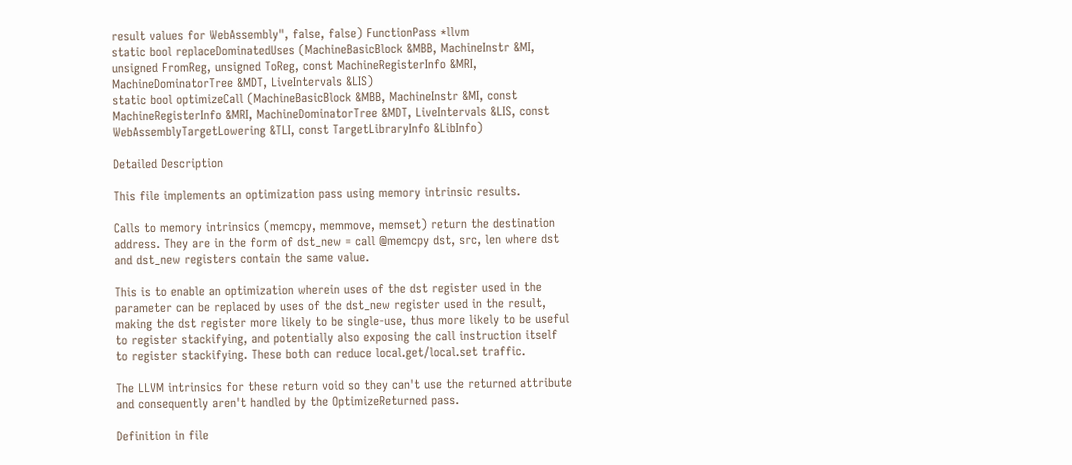result values for WebAssembly", false, false) FunctionPass *llvm
static bool replaceDominatedUses (MachineBasicBlock &MBB, MachineInstr &MI, unsigned FromReg, unsigned ToReg, const MachineRegisterInfo &MRI, MachineDominatorTree &MDT, LiveIntervals &LIS)
static bool optimizeCall (MachineBasicBlock &MBB, MachineInstr &MI, const MachineRegisterInfo &MRI, MachineDominatorTree &MDT, LiveIntervals &LIS, const WebAssemblyTargetLowering &TLI, const TargetLibraryInfo &LibInfo)

Detailed Description

This file implements an optimization pass using memory intrinsic results.

Calls to memory intrinsics (memcpy, memmove, memset) return the destination address. They are in the form of dst_new = call @memcpy dst, src, len where dst and dst_new registers contain the same value.

This is to enable an optimization wherein uses of the dst register used in the parameter can be replaced by uses of the dst_new register used in the result, making the dst register more likely to be single-use, thus more likely to be useful to register stackifying, and potentially also exposing the call instruction itself to register stackifying. These both can reduce local.get/local.set traffic.

The LLVM intrinsics for these return void so they can't use the returned attribute and consequently aren't handled by the OptimizeReturned pass.

Definition in file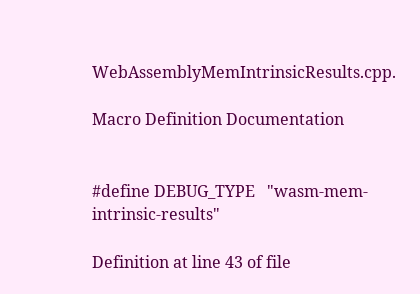WebAssemblyMemIntrinsicResults.cpp.

Macro Definition Documentation


#define DEBUG_TYPE   "wasm-mem-intrinsic-results"

Definition at line 43 of file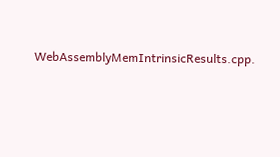WebAssemblyMemIntrinsicResults.cpp.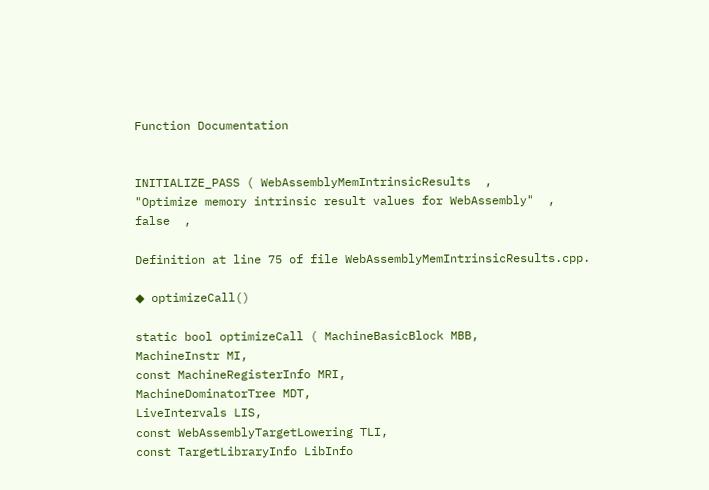Function Documentation


INITIALIZE_PASS ( WebAssemblyMemIntrinsicResults  ,
"Optimize memory intrinsic result values for WebAssembly"  ,
false  ,

Definition at line 75 of file WebAssemblyMemIntrinsicResults.cpp.

◆ optimizeCall()

static bool optimizeCall ( MachineBasicBlock MBB,
MachineInstr MI,
const MachineRegisterInfo MRI,
MachineDominatorTree MDT,
LiveIntervals LIS,
const WebAssemblyTargetLowering TLI,
const TargetLibraryInfo LibInfo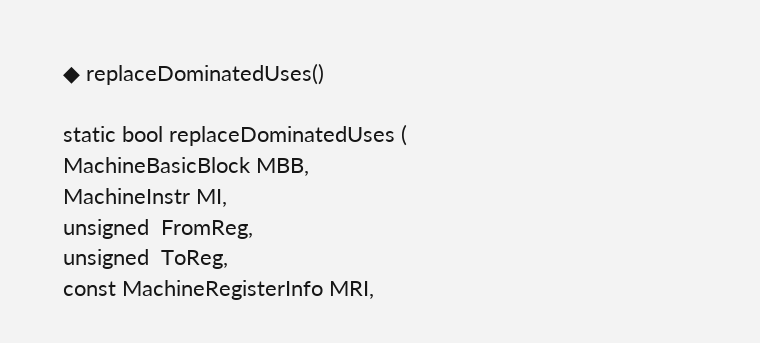◆ replaceDominatedUses()

static bool replaceDominatedUses ( MachineBasicBlock MBB,
MachineInstr MI,
unsigned  FromReg,
unsigned  ToReg,
const MachineRegisterInfo MRI,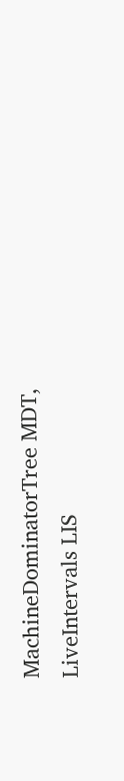MachineDominatorTree MDT,
LiveIntervals LIS